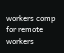workers comp for remote workers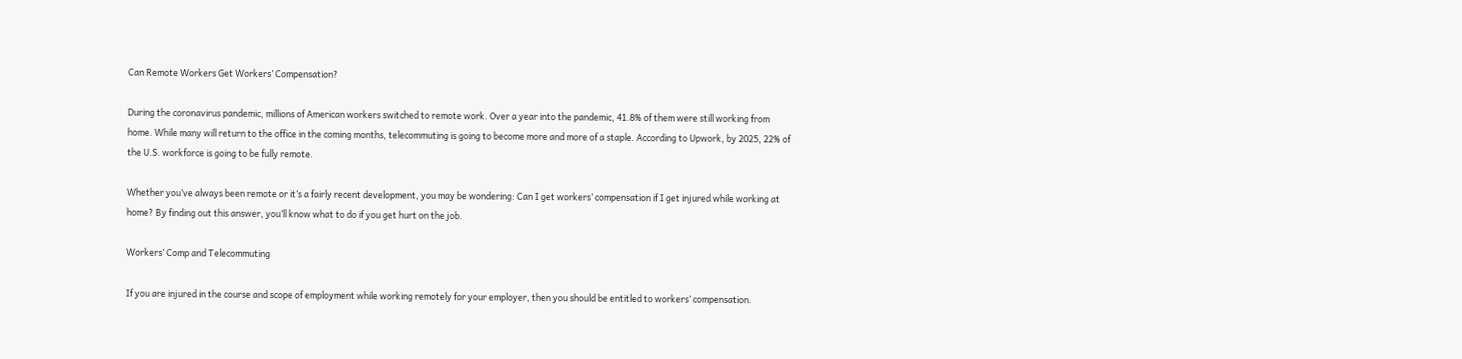Can Remote Workers Get Workers’ Compensation?

During the coronavirus pandemic, millions of American workers switched to remote work. Over a year into the pandemic, 41.8% of them were still working from home. While many will return to the office in the coming months, telecommuting is going to become more and more of a staple. According to Upwork, by 2025, 22% of the U.S. workforce is going to be fully remote.

Whether you’ve always been remote or it’s a fairly recent development, you may be wondering: Can I get workers’ compensation if I get injured while working at home? By finding out this answer, you’ll know what to do if you get hurt on the job.

Workers’ Comp and Telecommuting

If you are injured in the course and scope of employment while working remotely for your employer, then you should be entitled to workers’ compensation.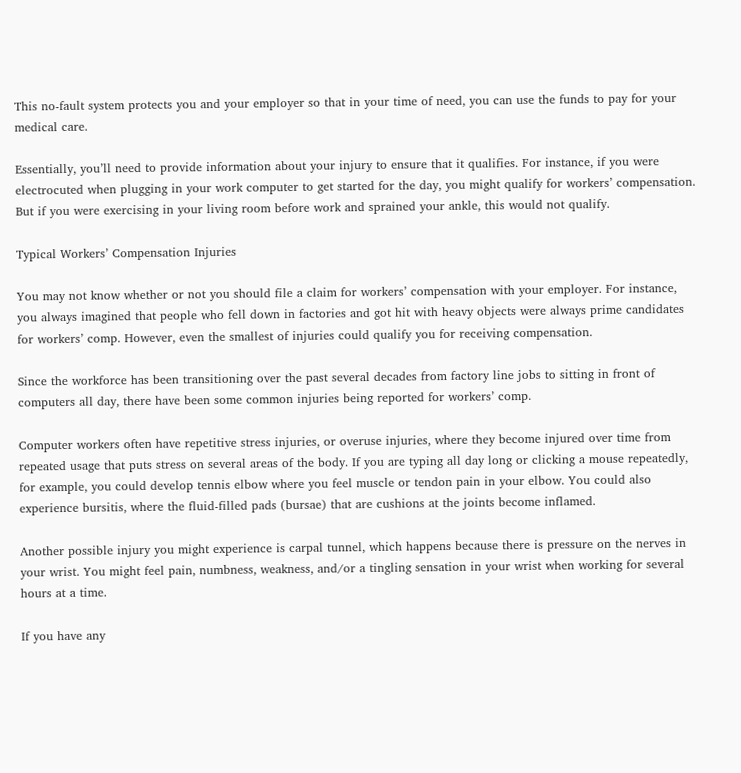This no-fault system protects you and your employer so that in your time of need, you can use the funds to pay for your medical care.

Essentially, you’ll need to provide information about your injury to ensure that it qualifies. For instance, if you were electrocuted when plugging in your work computer to get started for the day, you might qualify for workers’ compensation. But if you were exercising in your living room before work and sprained your ankle, this would not qualify.

Typical Workers’ Compensation Injuries

You may not know whether or not you should file a claim for workers’ compensation with your employer. For instance, you always imagined that people who fell down in factories and got hit with heavy objects were always prime candidates for workers’ comp. However, even the smallest of injuries could qualify you for receiving compensation.

Since the workforce has been transitioning over the past several decades from factory line jobs to sitting in front of computers all day, there have been some common injuries being reported for workers’ comp.

Computer workers often have repetitive stress injuries, or overuse injuries, where they become injured over time from repeated usage that puts stress on several areas of the body. If you are typing all day long or clicking a mouse repeatedly, for example, you could develop tennis elbow where you feel muscle or tendon pain in your elbow. You could also experience bursitis, where the fluid-filled pads (bursae) that are cushions at the joints become inflamed.

Another possible injury you might experience is carpal tunnel, which happens because there is pressure on the nerves in your wrist. You might feel pain, numbness, weakness, and/or a tingling sensation in your wrist when working for several hours at a time.

If you have any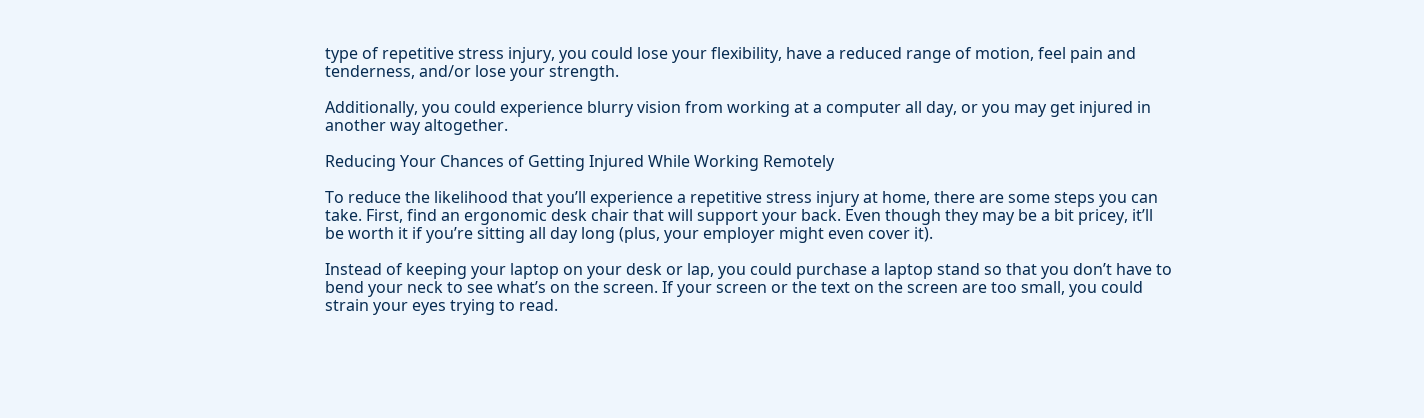type of repetitive stress injury, you could lose your flexibility, have a reduced range of motion, feel pain and tenderness, and/or lose your strength.

Additionally, you could experience blurry vision from working at a computer all day, or you may get injured in another way altogether.

Reducing Your Chances of Getting Injured While Working Remotely

To reduce the likelihood that you’ll experience a repetitive stress injury at home, there are some steps you can take. First, find an ergonomic desk chair that will support your back. Even though they may be a bit pricey, it’ll be worth it if you’re sitting all day long (plus, your employer might even cover it).

Instead of keeping your laptop on your desk or lap, you could purchase a laptop stand so that you don’t have to bend your neck to see what’s on the screen. If your screen or the text on the screen are too small, you could strain your eyes trying to read.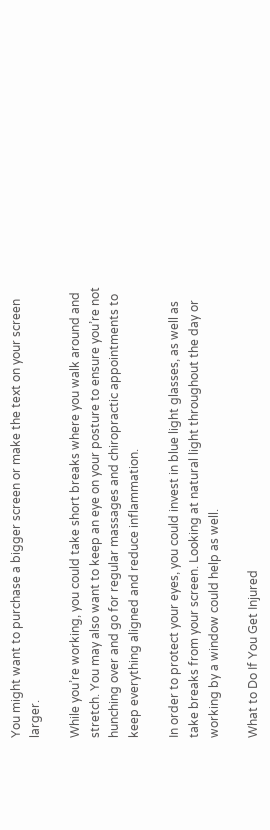You might want to purchase a bigger screen or make the text on your screen larger.

While you’re working, you could take short breaks where you walk around and stretch. You may also want to keep an eye on your posture to ensure you’re not hunching over and go for regular massages and chiropractic appointments to keep everything aligned and reduce inflammation.

In order to protect your eyes, you could invest in blue light glasses, as well as take breaks from your screen. Looking at natural light throughout the day or working by a window could help as well.

What to Do If You Get Injured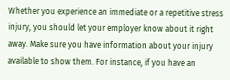Whether you experience an immediate or a repetitive stress injury, you should let your employer know about it right away. Make sure you have information about your injury available to show them. For instance, if you have an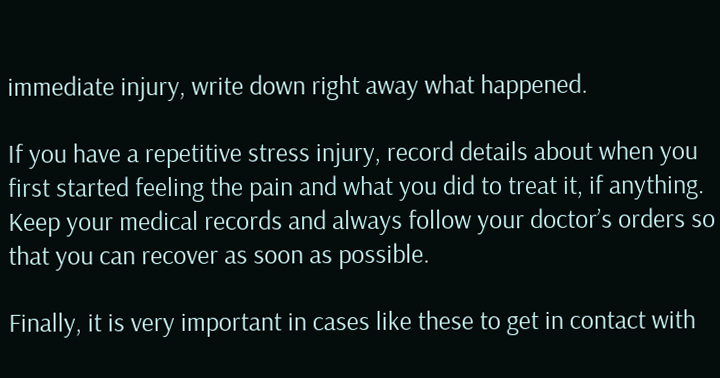immediate injury, write down right away what happened.

If you have a repetitive stress injury, record details about when you first started feeling the pain and what you did to treat it, if anything. Keep your medical records and always follow your doctor’s orders so that you can recover as soon as possible.

Finally, it is very important in cases like these to get in contact with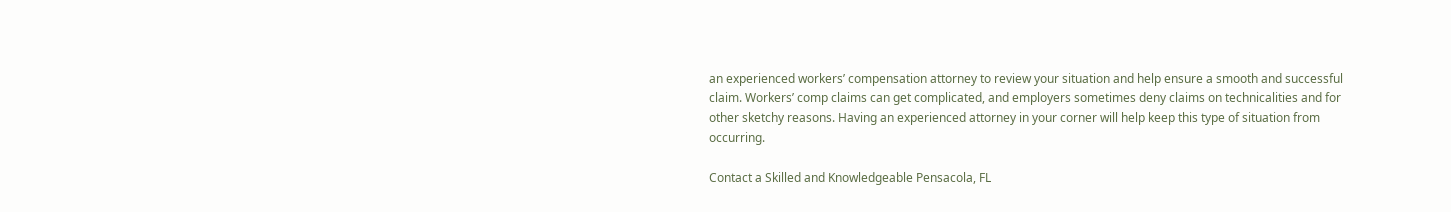an experienced workers’ compensation attorney to review your situation and help ensure a smooth and successful claim. Workers’ comp claims can get complicated, and employers sometimes deny claims on technicalities and for other sketchy reasons. Having an experienced attorney in your corner will help keep this type of situation from occurring.

Contact a Skilled and Knowledgeable Pensacola, FL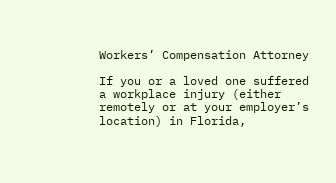Workers’ Compensation Attorney

If you or a loved one suffered a workplace injury (either remotely or at your employer’s location) in Florida,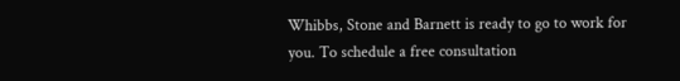Whibbs, Stone and Barnett is ready to go to work for you. To schedule a free consultation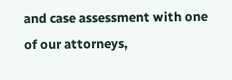and case assessment with one of our attorneys,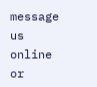message us online or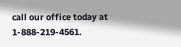call our office today at 1-888-219-4561.